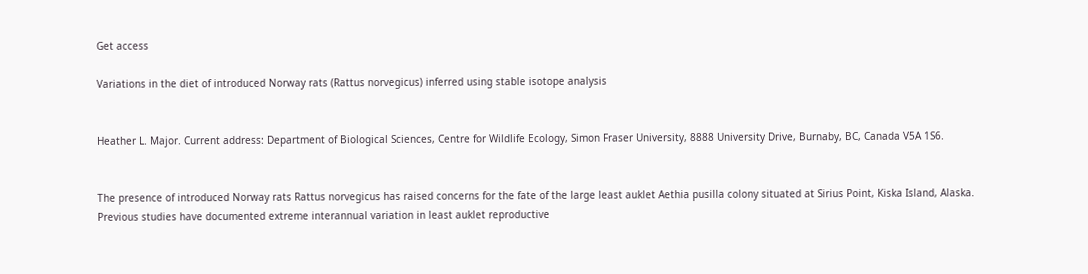Get access

Variations in the diet of introduced Norway rats (Rattus norvegicus) inferred using stable isotope analysis


Heather L. Major. Current address: Department of Biological Sciences, Centre for Wildlife Ecology, Simon Fraser University, 8888 University Drive, Burnaby, BC, Canada V5A 1S6.


The presence of introduced Norway rats Rattus norvegicus has raised concerns for the fate of the large least auklet Aethia pusilla colony situated at Sirius Point, Kiska Island, Alaska. Previous studies have documented extreme interannual variation in least auklet reproductive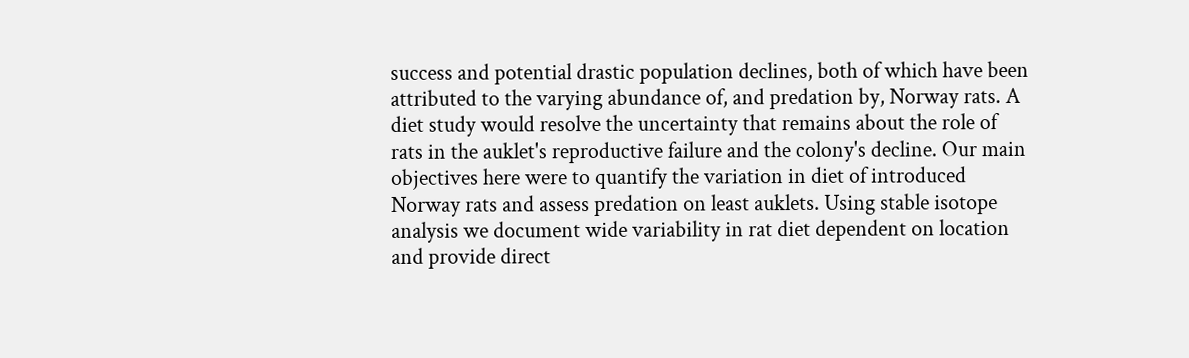success and potential drastic population declines, both of which have been attributed to the varying abundance of, and predation by, Norway rats. A diet study would resolve the uncertainty that remains about the role of rats in the auklet's reproductive failure and the colony's decline. Our main objectives here were to quantify the variation in diet of introduced Norway rats and assess predation on least auklets. Using stable isotope analysis we document wide variability in rat diet dependent on location and provide direct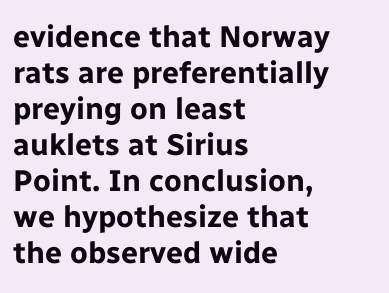evidence that Norway rats are preferentially preying on least auklets at Sirius Point. In conclusion, we hypothesize that the observed wide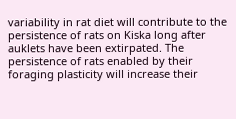variability in rat diet will contribute to the persistence of rats on Kiska long after auklets have been extirpated. The persistence of rats enabled by their foraging plasticity will increase their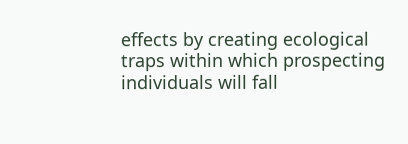effects by creating ecological traps within which prospecting individuals will fall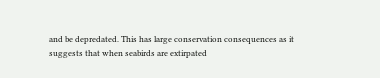and be depredated. This has large conservation consequences as it suggests that when seabirds are extirpated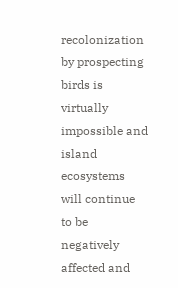recolonization by prospecting birds is virtually impossible and island ecosystems will continue to be negatively affected and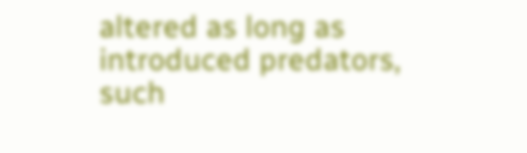altered as long as introduced predators, such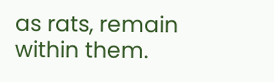as rats, remain within them.